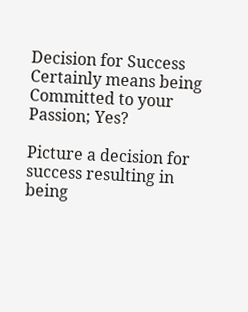Decision for Success Certainly means being Committed to your Passion; Yes?

Picture a decision for success resulting in being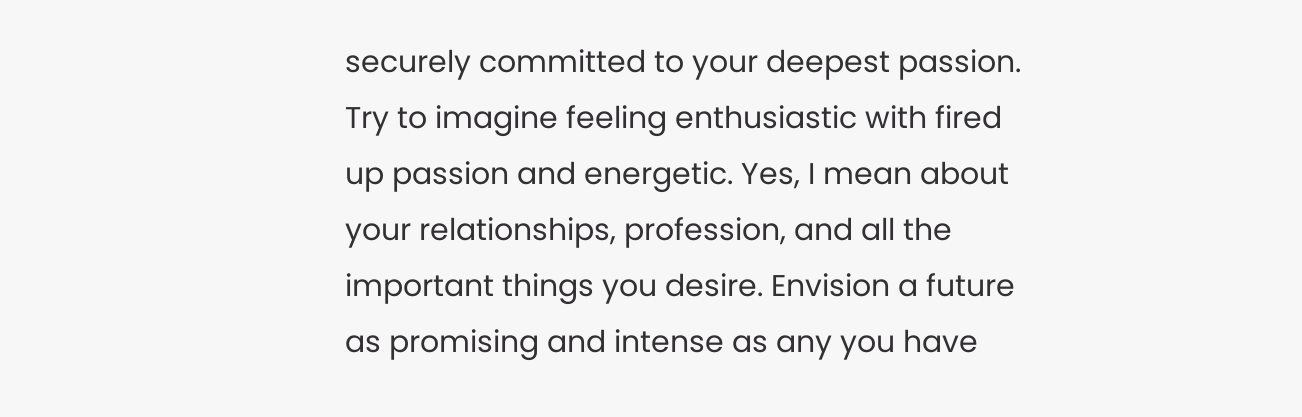securely committed to your deepest passion. Try to imagine feeling enthusiastic with fired up passion and energetic. Yes, I mean about your relationships, profession, and all the important things you desire. Envision a future as promising and intense as any you have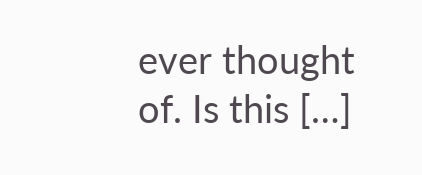ever thought of. Is this […]